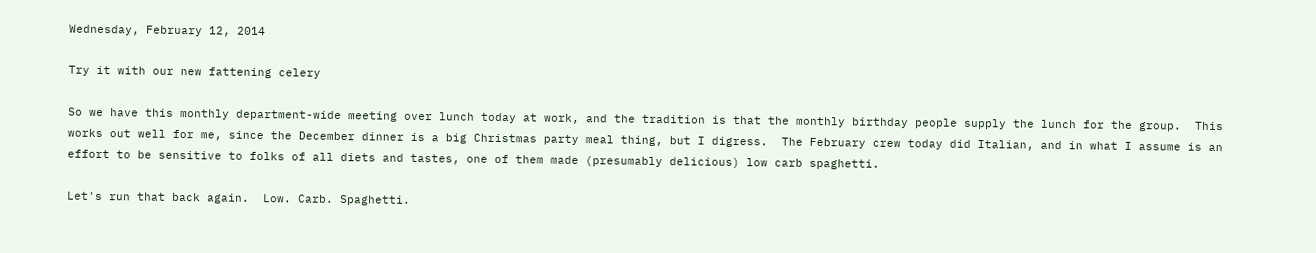Wednesday, February 12, 2014

Try it with our new fattening celery

So we have this monthly department-wide meeting over lunch today at work, and the tradition is that the monthly birthday people supply the lunch for the group.  This works out well for me, since the December dinner is a big Christmas party meal thing, but I digress.  The February crew today did Italian, and in what I assume is an effort to be sensitive to folks of all diets and tastes, one of them made (presumably delicious) low carb spaghetti.

Let's run that back again.  Low. Carb. Spaghetti.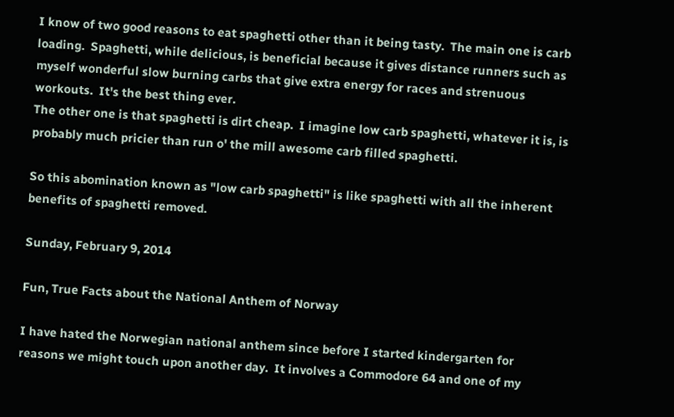I know of two good reasons to eat spaghetti other than it being tasty.  The main one is carb loading.  Spaghetti, while delicious, is beneficial because it gives distance runners such as myself wonderful slow burning carbs that give extra energy for races and strenuous workouts.  It's the best thing ever.
The other one is that spaghetti is dirt cheap.  I imagine low carb spaghetti, whatever it is, is probably much pricier than run o' the mill awesome carb filled spaghetti.

So this abomination known as "low carb spaghetti" is like spaghetti with all the inherent benefits of spaghetti removed.

Sunday, February 9, 2014

Fun, True Facts about the National Anthem of Norway

I have hated the Norwegian national anthem since before I started kindergarten for reasons we might touch upon another day.  It involves a Commodore 64 and one of my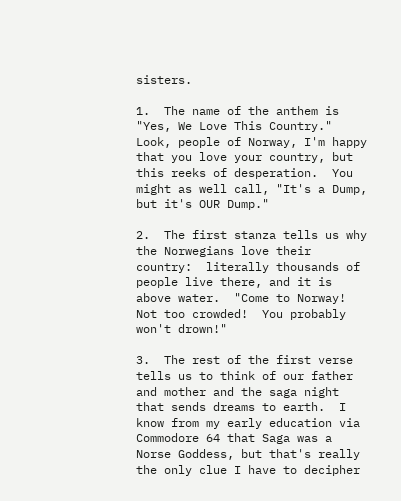sisters.

1.  The name of the anthem is "Yes, We Love This Country."  Look, people of Norway, I'm happy that you love your country, but this reeks of desperation.  You might as well call, "It's a Dump, but it's OUR Dump."

2.  The first stanza tells us why the Norwegians love their country:  literally thousands of people live there, and it is above water.  "Come to Norway!  Not too crowded!  You probably won't drown!"

3.  The rest of the first verse tells us to think of our father and mother and the saga night that sends dreams to earth.  I know from my early education via Commodore 64 that Saga was a Norse Goddess, but that's really the only clue I have to decipher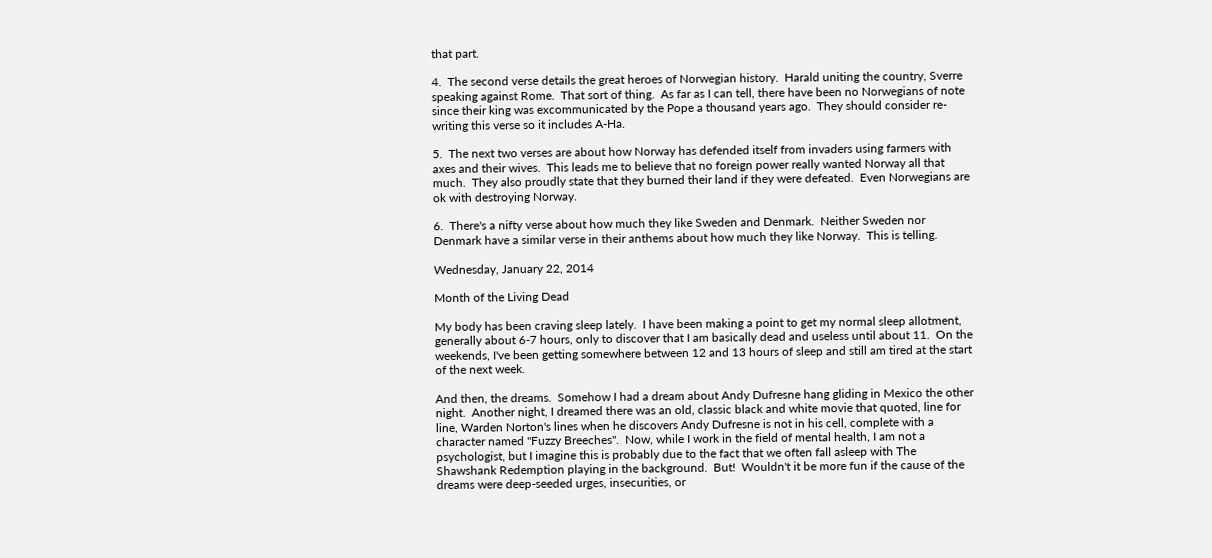that part.

4.  The second verse details the great heroes of Norwegian history.  Harald uniting the country, Sverre speaking against Rome.  That sort of thing.  As far as I can tell, there have been no Norwegians of note since their king was excommunicated by the Pope a thousand years ago.  They should consider re-writing this verse so it includes A-Ha.

5.  The next two verses are about how Norway has defended itself from invaders using farmers with axes and their wives.  This leads me to believe that no foreign power really wanted Norway all that much.  They also proudly state that they burned their land if they were defeated.  Even Norwegians are ok with destroying Norway.

6.  There's a nifty verse about how much they like Sweden and Denmark.  Neither Sweden nor Denmark have a similar verse in their anthems about how much they like Norway.  This is telling.

Wednesday, January 22, 2014

Month of the Living Dead

My body has been craving sleep lately.  I have been making a point to get my normal sleep allotment, generally about 6-7 hours, only to discover that I am basically dead and useless until about 11.  On the weekends, I've been getting somewhere between 12 and 13 hours of sleep and still am tired at the start of the next week.

And then, the dreams.  Somehow I had a dream about Andy Dufresne hang gliding in Mexico the other night.  Another night, I dreamed there was an old, classic black and white movie that quoted, line for line, Warden Norton's lines when he discovers Andy Dufresne is not in his cell, complete with a character named "Fuzzy Breeches".  Now, while I work in the field of mental health, I am not a psychologist, but I imagine this is probably due to the fact that we often fall asleep with The Shawshank Redemption playing in the background.  But!  Wouldn't it be more fun if the cause of the dreams were deep-seeded urges, insecurities, or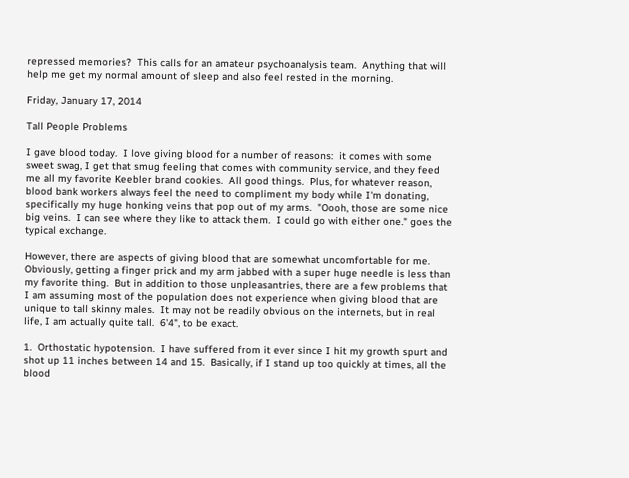repressed memories?  This calls for an amateur psychoanalysis team.  Anything that will help me get my normal amount of sleep and also feel rested in the morning.

Friday, January 17, 2014

Tall People Problems

I gave blood today.  I love giving blood for a number of reasons:  it comes with some sweet swag, I get that smug feeling that comes with community service, and they feed me all my favorite Keebler brand cookies.  All good things.  Plus, for whatever reason, blood bank workers always feel the need to compliment my body while I'm donating, specifically my huge honking veins that pop out of my arms.  "Oooh, those are some nice big veins.  I can see where they like to attack them.  I could go with either one." goes the typical exchange.

However, there are aspects of giving blood that are somewhat uncomfortable for me.  Obviously, getting a finger prick and my arm jabbed with a super huge needle is less than my favorite thing.  But in addition to those unpleasantries, there are a few problems that I am assuming most of the population does not experience when giving blood that are unique to tall skinny males.  It may not be readily obvious on the internets, but in real life, I am actually quite tall.  6'4", to be exact.

1.  Orthostatic hypotension.  I have suffered from it ever since I hit my growth spurt and shot up 11 inches between 14 and 15.  Basically, if I stand up too quickly at times, all the blood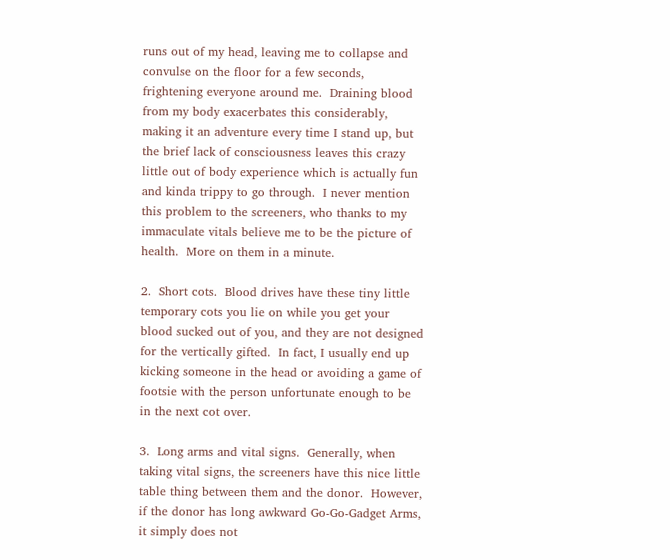runs out of my head, leaving me to collapse and convulse on the floor for a few seconds, frightening everyone around me.  Draining blood from my body exacerbates this considerably, making it an adventure every time I stand up, but the brief lack of consciousness leaves this crazy little out of body experience which is actually fun and kinda trippy to go through.  I never mention this problem to the screeners, who thanks to my immaculate vitals believe me to be the picture of health.  More on them in a minute.

2.  Short cots.  Blood drives have these tiny little temporary cots you lie on while you get your blood sucked out of you, and they are not designed for the vertically gifted.  In fact, I usually end up kicking someone in the head or avoiding a game of footsie with the person unfortunate enough to be in the next cot over.

3.  Long arms and vital signs.  Generally, when taking vital signs, the screeners have this nice little table thing between them and the donor.  However, if the donor has long awkward Go-Go-Gadget Arms, it simply does not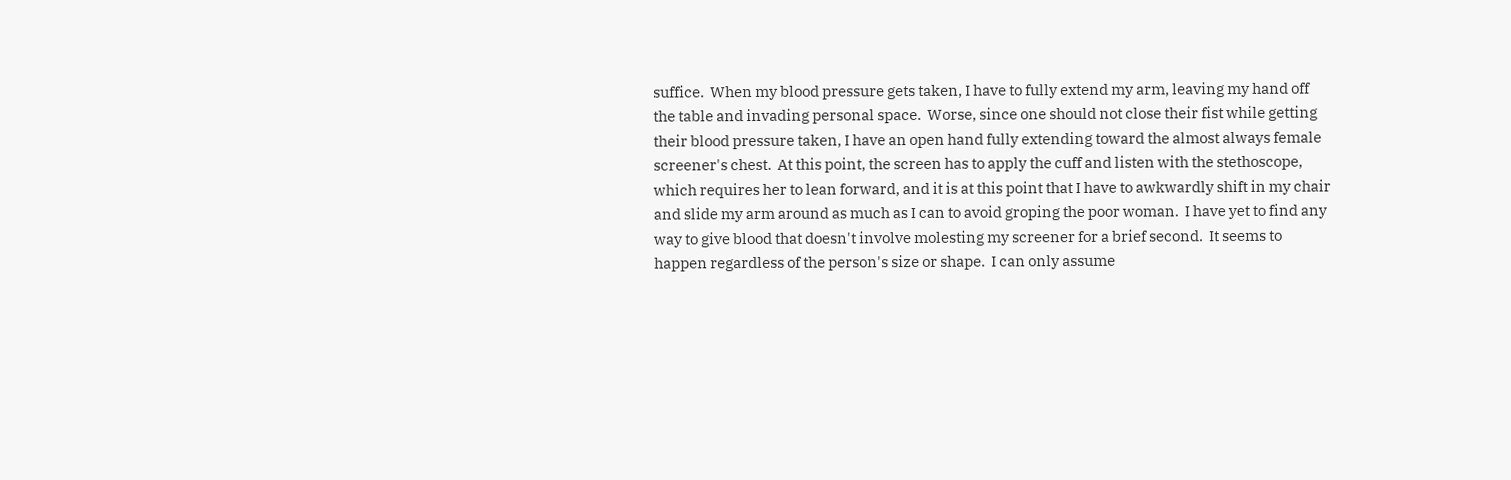suffice.  When my blood pressure gets taken, I have to fully extend my arm, leaving my hand off the table and invading personal space.  Worse, since one should not close their fist while getting their blood pressure taken, I have an open hand fully extending toward the almost always female screener's chest.  At this point, the screen has to apply the cuff and listen with the stethoscope, which requires her to lean forward, and it is at this point that I have to awkwardly shift in my chair and slide my arm around as much as I can to avoid groping the poor woman.  I have yet to find any way to give blood that doesn't involve molesting my screener for a brief second.  It seems to happen regardless of the person's size or shape.  I can only assume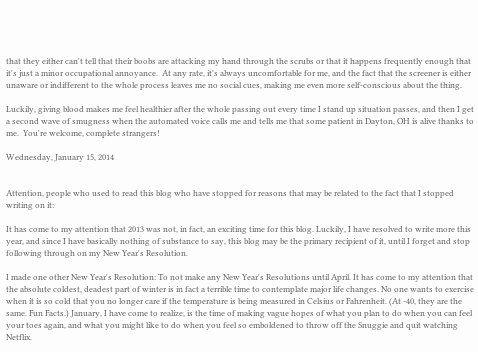that they either can't tell that their boobs are attacking my hand through the scrubs or that it happens frequently enough that it's just a minor occupational annoyance.  At any rate, it's always uncomfortable for me, and the fact that the screener is either unaware or indifferent to the whole process leaves me no social cues, making me even more self-conscious about the thing.

Luckily, giving blood makes me feel healthier after the whole passing out every time I stand up situation passes, and then I get a second wave of smugness when the automated voice calls me and tells me that some patient in Dayton, OH is alive thanks to me.  You're welcome, complete strangers!

Wednesday, January 15, 2014


Attention, people who used to read this blog who have stopped for reasons that may be related to the fact that I stopped writing on it:

It has come to my attention that 2013 was not, in fact, an exciting time for this blog. Luckily, I have resolved to write more this year, and since I have basically nothing of substance to say, this blog may be the primary recipient of it, until I forget and stop following through on my New Year's Resolution.

I made one other New Year's Resolution: To not make any New Year's Resolutions until April. It has come to my attention that the absolute coldest, deadest part of winter is in fact a terrible time to contemplate major life changes. No one wants to exercise when it is so cold that you no longer care if the temperature is being measured in Celsius or Fahrenheit. (At -40, they are the same. Fun Facts.) January, I have come to realize, is the time of making vague hopes of what you plan to do when you can feel your toes again, and what you might like to do when you feel so emboldened to throw off the Snuggie and quit watching Netflix.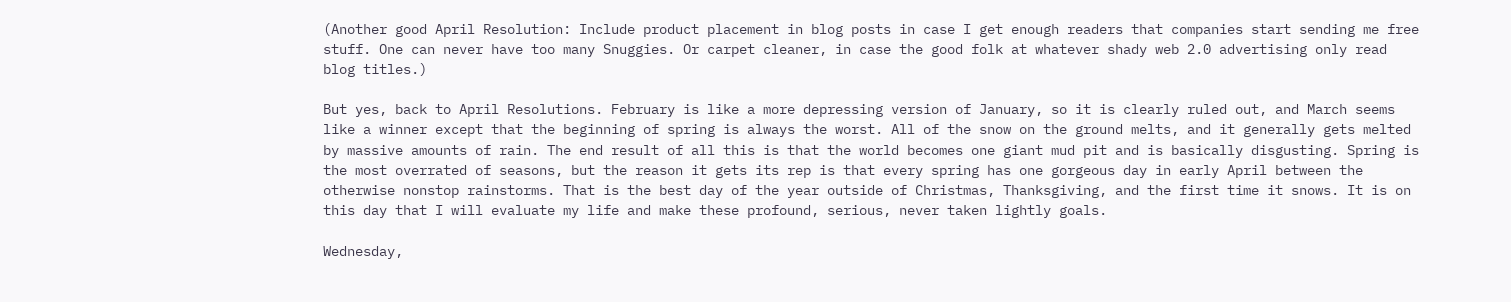(Another good April Resolution: Include product placement in blog posts in case I get enough readers that companies start sending me free stuff. One can never have too many Snuggies. Or carpet cleaner, in case the good folk at whatever shady web 2.0 advertising only read blog titles.)

But yes, back to April Resolutions. February is like a more depressing version of January, so it is clearly ruled out, and March seems like a winner except that the beginning of spring is always the worst. All of the snow on the ground melts, and it generally gets melted by massive amounts of rain. The end result of all this is that the world becomes one giant mud pit and is basically disgusting. Spring is the most overrated of seasons, but the reason it gets its rep is that every spring has one gorgeous day in early April between the otherwise nonstop rainstorms. That is the best day of the year outside of Christmas, Thanksgiving, and the first time it snows. It is on this day that I will evaluate my life and make these profound, serious, never taken lightly goals.

Wednesday,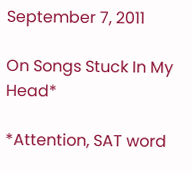September 7, 2011

On Songs Stuck In My Head*

*Attention, SAT word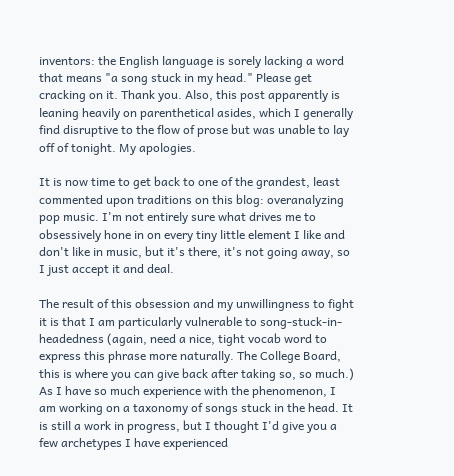inventors: the English language is sorely lacking a word that means "a song stuck in my head." Please get cracking on it. Thank you. Also, this post apparently is leaning heavily on parenthetical asides, which I generally find disruptive to the flow of prose but was unable to lay off of tonight. My apologies.

It is now time to get back to one of the grandest, least commented upon traditions on this blog: overanalyzing pop music. I'm not entirely sure what drives me to obsessively hone in on every tiny little element I like and don't like in music, but it's there, it's not going away, so I just accept it and deal.

The result of this obsession and my unwillingness to fight it is that I am particularly vulnerable to song-stuck-in-headedness (again, need a nice, tight vocab word to express this phrase more naturally. The College Board, this is where you can give back after taking so, so much.) As I have so much experience with the phenomenon, I am working on a taxonomy of songs stuck in the head. It is still a work in progress, but I thought I'd give you a few archetypes I have experienced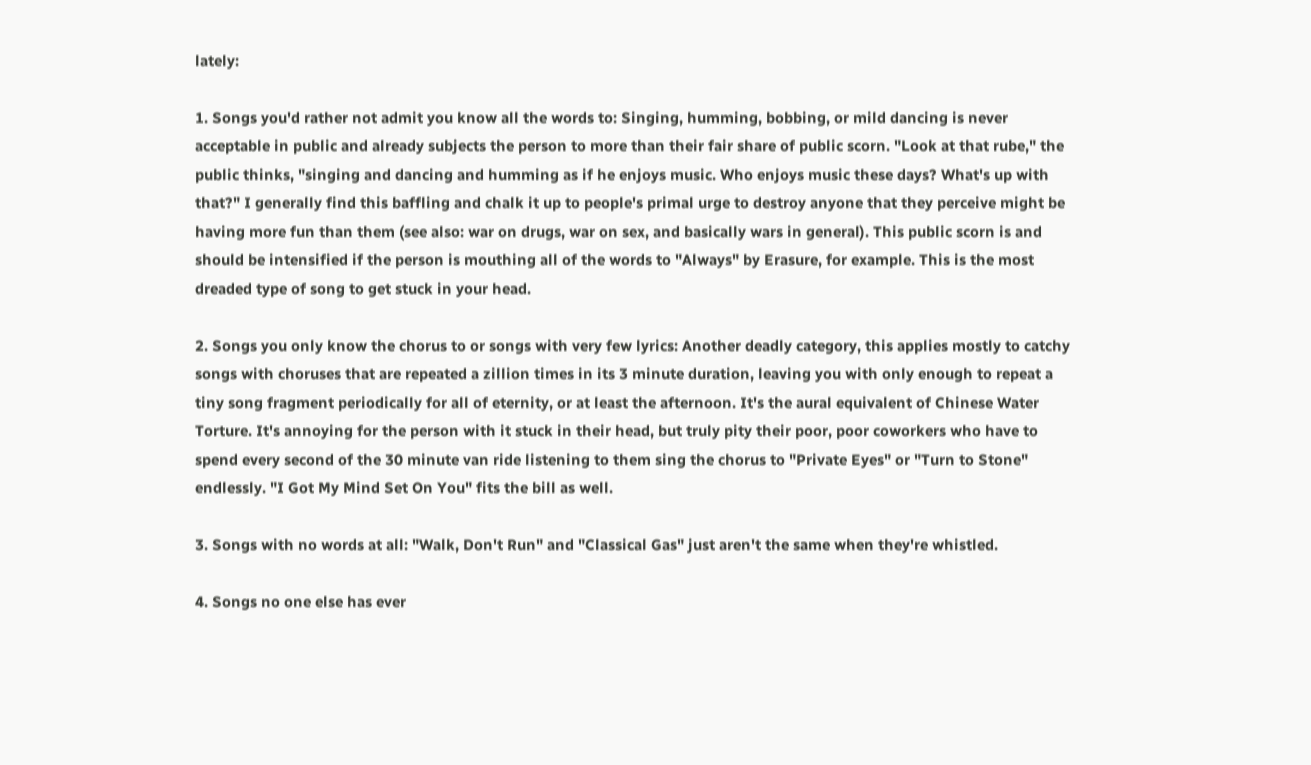lately:

1. Songs you'd rather not admit you know all the words to: Singing, humming, bobbing, or mild dancing is never acceptable in public and already subjects the person to more than their fair share of public scorn. "Look at that rube," the public thinks, "singing and dancing and humming as if he enjoys music. Who enjoys music these days? What's up with that?" I generally find this baffling and chalk it up to people's primal urge to destroy anyone that they perceive might be having more fun than them (see also: war on drugs, war on sex, and basically wars in general). This public scorn is and should be intensified if the person is mouthing all of the words to "Always" by Erasure, for example. This is the most dreaded type of song to get stuck in your head.

2. Songs you only know the chorus to or songs with very few lyrics: Another deadly category, this applies mostly to catchy songs with choruses that are repeated a zillion times in its 3 minute duration, leaving you with only enough to repeat a tiny song fragment periodically for all of eternity, or at least the afternoon. It's the aural equivalent of Chinese Water Torture. It's annoying for the person with it stuck in their head, but truly pity their poor, poor coworkers who have to spend every second of the 30 minute van ride listening to them sing the chorus to "Private Eyes" or "Turn to Stone" endlessly. "I Got My Mind Set On You" fits the bill as well.

3. Songs with no words at all: "Walk, Don't Run" and "Classical Gas" just aren't the same when they're whistled.

4. Songs no one else has ever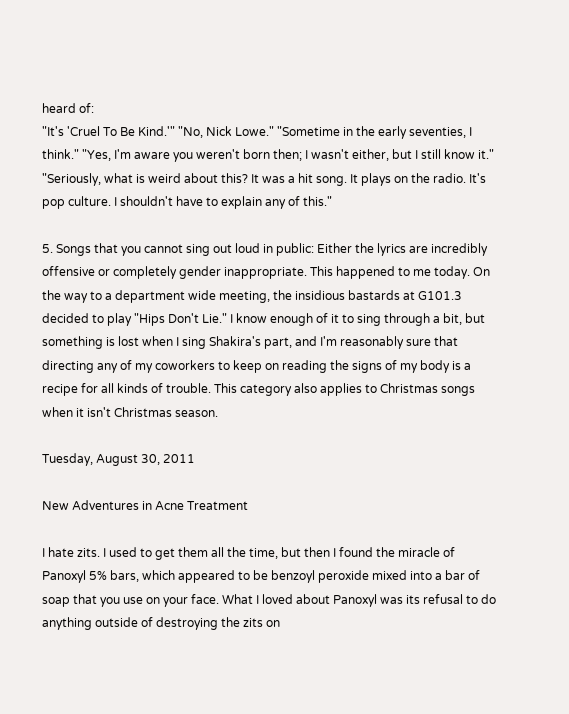heard of:
"It's 'Cruel To Be Kind.'" "No, Nick Lowe." "Sometime in the early seventies, I think." "Yes, I'm aware you weren't born then; I wasn't either, but I still know it." "Seriously, what is weird about this? It was a hit song. It plays on the radio. It's pop culture. I shouldn't have to explain any of this."

5. Songs that you cannot sing out loud in public: Either the lyrics are incredibly offensive or completely gender inappropriate. This happened to me today. On the way to a department wide meeting, the insidious bastards at G101.3 decided to play "Hips Don't Lie." I know enough of it to sing through a bit, but something is lost when I sing Shakira's part, and I'm reasonably sure that directing any of my coworkers to keep on reading the signs of my body is a recipe for all kinds of trouble. This category also applies to Christmas songs when it isn't Christmas season.

Tuesday, August 30, 2011

New Adventures in Acne Treatment

I hate zits. I used to get them all the time, but then I found the miracle of Panoxyl 5% bars, which appeared to be benzoyl peroxide mixed into a bar of soap that you use on your face. What I loved about Panoxyl was its refusal to do anything outside of destroying the zits on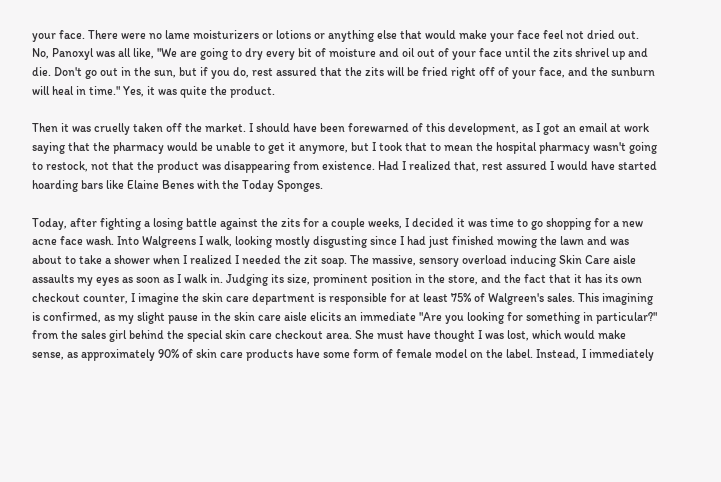your face. There were no lame moisturizers or lotions or anything else that would make your face feel not dried out. No, Panoxyl was all like, "We are going to dry every bit of moisture and oil out of your face until the zits shrivel up and die. Don't go out in the sun, but if you do, rest assured that the zits will be fried right off of your face, and the sunburn will heal in time." Yes, it was quite the product.

Then it was cruelly taken off the market. I should have been forewarned of this development, as I got an email at work saying that the pharmacy would be unable to get it anymore, but I took that to mean the hospital pharmacy wasn't going to restock, not that the product was disappearing from existence. Had I realized that, rest assured I would have started hoarding bars like Elaine Benes with the Today Sponges.

Today, after fighting a losing battle against the zits for a couple weeks, I decided it was time to go shopping for a new acne face wash. Into Walgreens I walk, looking mostly disgusting since I had just finished mowing the lawn and was about to take a shower when I realized I needed the zit soap. The massive, sensory overload inducing Skin Care aisle assaults my eyes as soon as I walk in. Judging its size, prominent position in the store, and the fact that it has its own checkout counter, I imagine the skin care department is responsible for at least 75% of Walgreen's sales. This imagining is confirmed, as my slight pause in the skin care aisle elicits an immediate "Are you looking for something in particular?" from the sales girl behind the special skin care checkout area. She must have thought I was lost, which would make sense, as approximately 90% of skin care products have some form of female model on the label. Instead, I immediately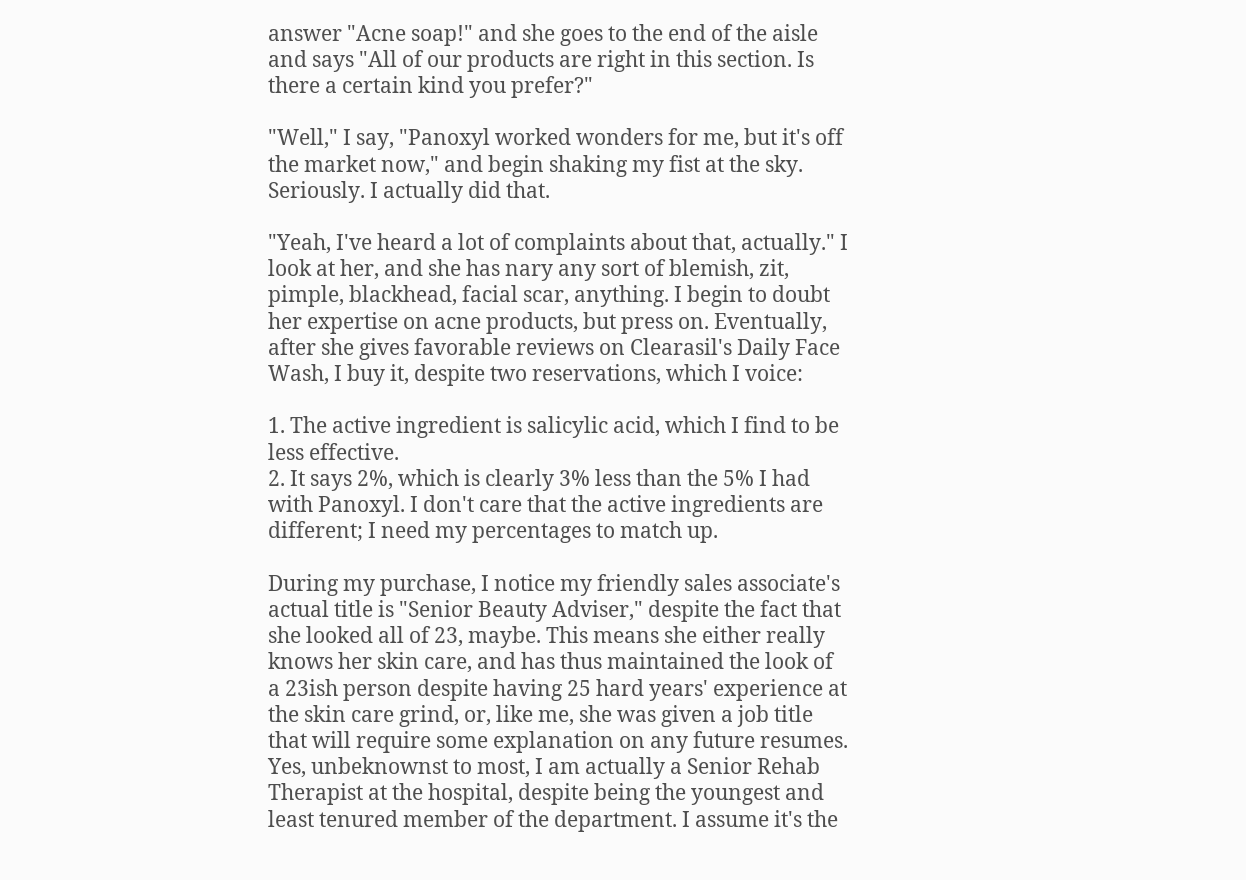answer "Acne soap!" and she goes to the end of the aisle and says "All of our products are right in this section. Is there a certain kind you prefer?"

"Well," I say, "Panoxyl worked wonders for me, but it's off the market now," and begin shaking my fist at the sky. Seriously. I actually did that.

"Yeah, I've heard a lot of complaints about that, actually." I look at her, and she has nary any sort of blemish, zit, pimple, blackhead, facial scar, anything. I begin to doubt her expertise on acne products, but press on. Eventually, after she gives favorable reviews on Clearasil's Daily Face Wash, I buy it, despite two reservations, which I voice:

1. The active ingredient is salicylic acid, which I find to be less effective.
2. It says 2%, which is clearly 3% less than the 5% I had with Panoxyl. I don't care that the active ingredients are different; I need my percentages to match up.

During my purchase, I notice my friendly sales associate's actual title is "Senior Beauty Adviser," despite the fact that she looked all of 23, maybe. This means she either really knows her skin care, and has thus maintained the look of a 23ish person despite having 25 hard years' experience at the skin care grind, or, like me, she was given a job title that will require some explanation on any future resumes. Yes, unbeknownst to most, I am actually a Senior Rehab Therapist at the hospital, despite being the youngest and least tenured member of the department. I assume it's the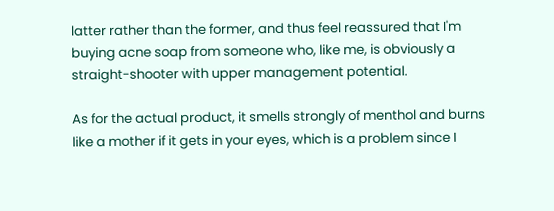latter rather than the former, and thus feel reassured that I'm buying acne soap from someone who, like me, is obviously a straight-shooter with upper management potential.

As for the actual product, it smells strongly of menthol and burns like a mother if it gets in your eyes, which is a problem since I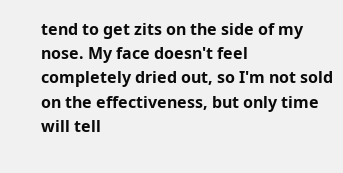tend to get zits on the side of my nose. My face doesn't feel completely dried out, so I'm not sold on the effectiveness, but only time will tell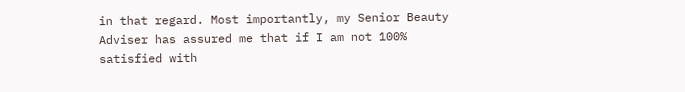in that regard. Most importantly, my Senior Beauty Adviser has assured me that if I am not 100% satisfied with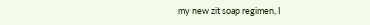my new zit soap regimen, I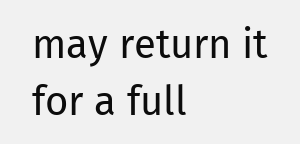may return it for a full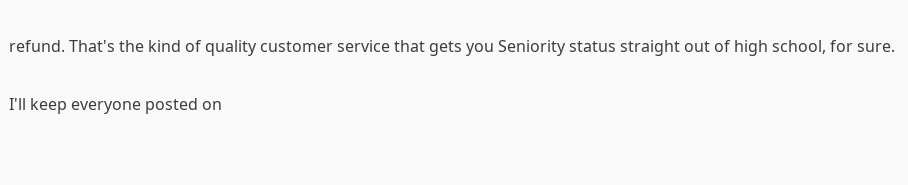refund. That's the kind of quality customer service that gets you Seniority status straight out of high school, for sure.

I'll keep everyone posted on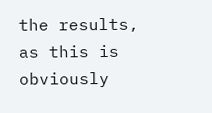the results, as this is obviously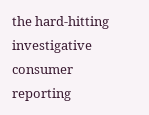the hard-hitting investigative consumer reporting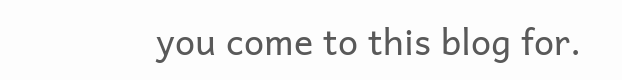you come to this blog for.